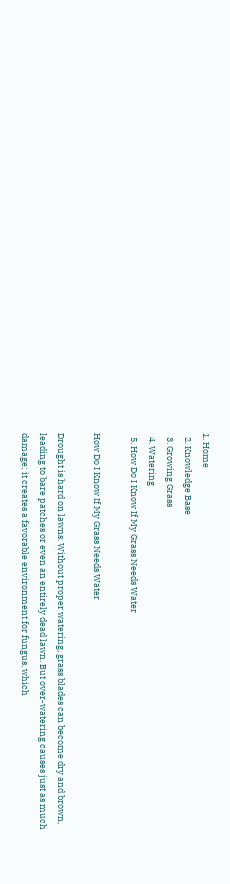1. Home
  2. Knowledge Base
  3. Growing Grass
  4. Watering
  5. How Do I Know If My Grass Needs Water

How Do I Know If My Grass Needs Water

Drought is hard on lawns. Without proper watering, grass blades can become dry and brown, leading to bare patches or even an entirely dead lawn. But over-watering causes just as much damage; it creates a favorable environment for fungus, which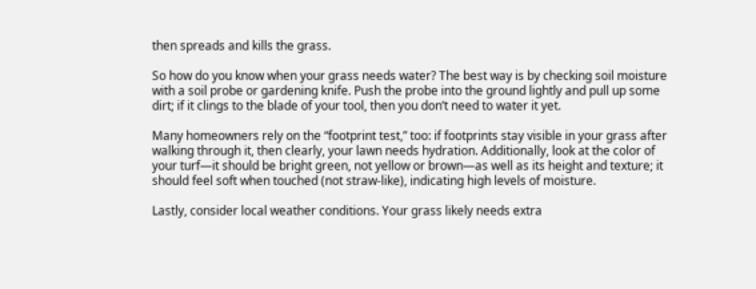then spreads and kills the grass.

So how do you know when your grass needs water? The best way is by checking soil moisture with a soil probe or gardening knife. Push the probe into the ground lightly and pull up some dirt; if it clings to the blade of your tool, then you don’t need to water it yet.

Many homeowners rely on the “footprint test,” too: if footprints stay visible in your grass after walking through it, then clearly, your lawn needs hydration. Additionally, look at the color of your turf—it should be bright green, not yellow or brown—as well as its height and texture; it should feel soft when touched (not straw-like), indicating high levels of moisture.

Lastly, consider local weather conditions. Your grass likely needs extra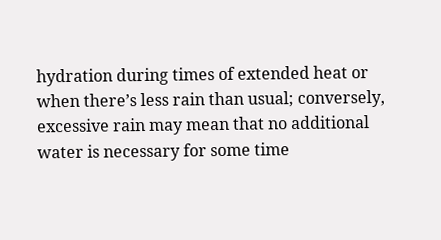hydration during times of extended heat or when there’s less rain than usual; conversely, excessive rain may mean that no additional water is necessary for some time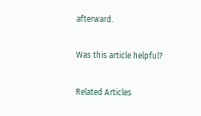afterward.

Was this article helpful?

Related Articles